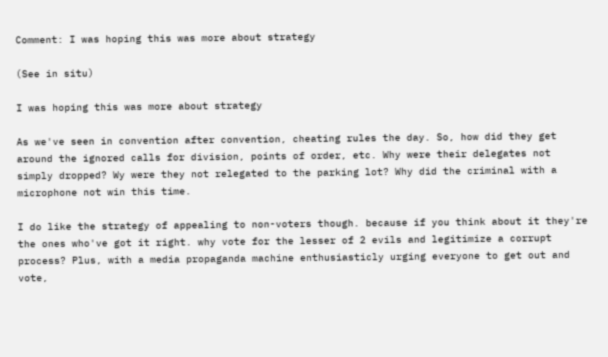Comment: I was hoping this was more about strategy

(See in situ)

I was hoping this was more about strategy

As we've seen in convention after convention, cheating rules the day. So, how did they get around the ignored calls for division, points of order, etc. Why were their delegates not simply dropped? Wy were they not relegated to the parking lot? Why did the criminal with a microphone not win this time.

I do like the strategy of appealing to non-voters though. because if you think about it they're the ones who've got it right. why vote for the lesser of 2 evils and legitimize a corrupt process? Plus, with a media propaganda machine enthusiasticly urging everyone to get out and vote,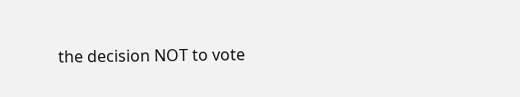the decision NOT to vote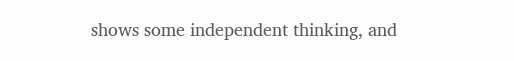shows some independent thinking, and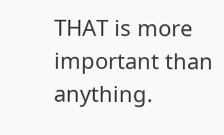THAT is more important than anything.